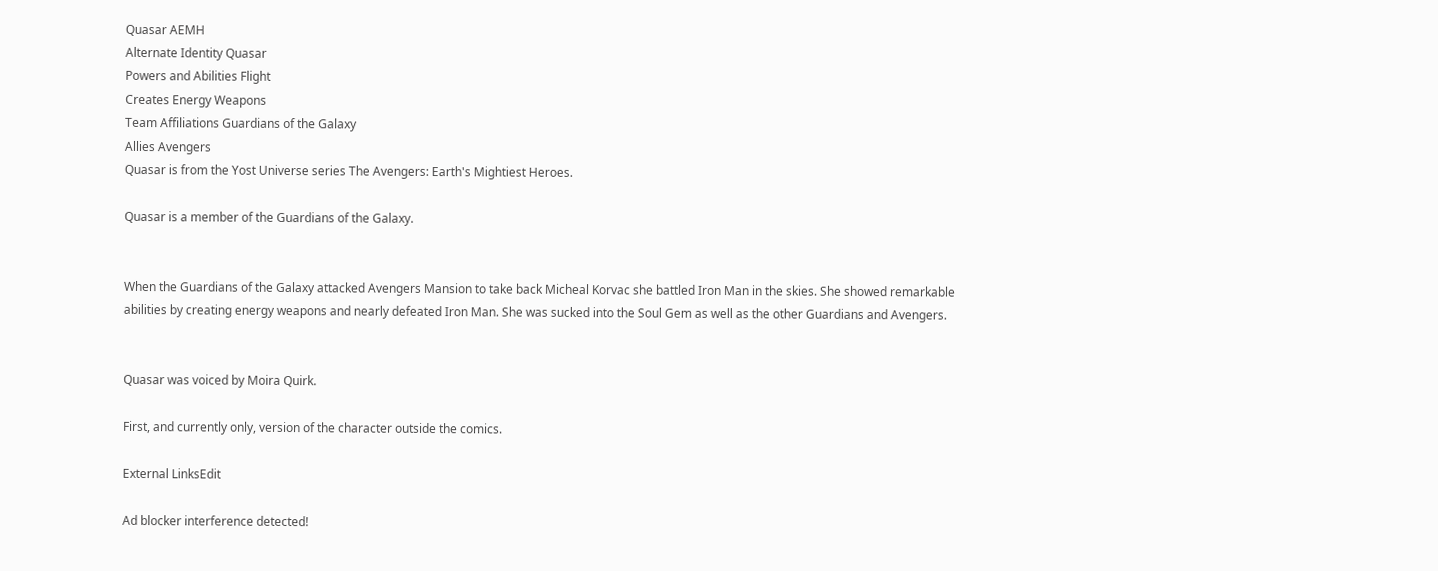Quasar AEMH
Alternate Identity Quasar
Powers and Abilities Flight
Creates Energy Weapons
Team Affiliations Guardians of the Galaxy
Allies Avengers
Quasar is from the Yost Universe series The Avengers: Earth's Mightiest Heroes.

Quasar is a member of the Guardians of the Galaxy.


When the Guardians of the Galaxy attacked Avengers Mansion to take back Micheal Korvac she battled Iron Man in the skies. She showed remarkable abilities by creating energy weapons and nearly defeated Iron Man. She was sucked into the Soul Gem as well as the other Guardians and Avengers.


Quasar was voiced by Moira Quirk.

First, and currently only, version of the character outside the comics.

External LinksEdit

Ad blocker interference detected!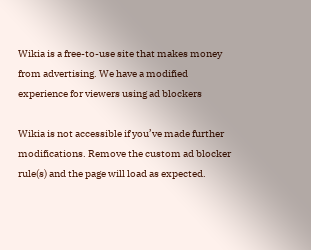Wikia is a free-to-use site that makes money from advertising. We have a modified experience for viewers using ad blockers

Wikia is not accessible if you’ve made further modifications. Remove the custom ad blocker rule(s) and the page will load as expected.